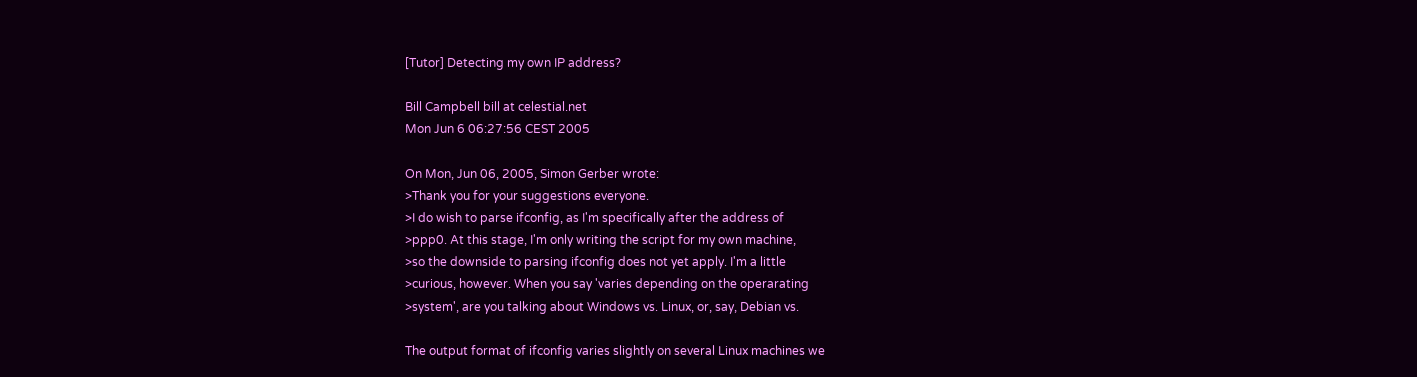[Tutor] Detecting my own IP address?

Bill Campbell bill at celestial.net
Mon Jun 6 06:27:56 CEST 2005

On Mon, Jun 06, 2005, Simon Gerber wrote:
>Thank you for your suggestions everyone.
>I do wish to parse ifconfig, as I'm specifically after the address of
>ppp0. At this stage, I'm only writing the script for my own machine,
>so the downside to parsing ifconfig does not yet apply. I'm a little
>curious, however. When you say 'varies depending on the operarating
>system', are you talking about Windows vs. Linux, or, say, Debian vs.

The output format of ifconfig varies slightly on several Linux machines we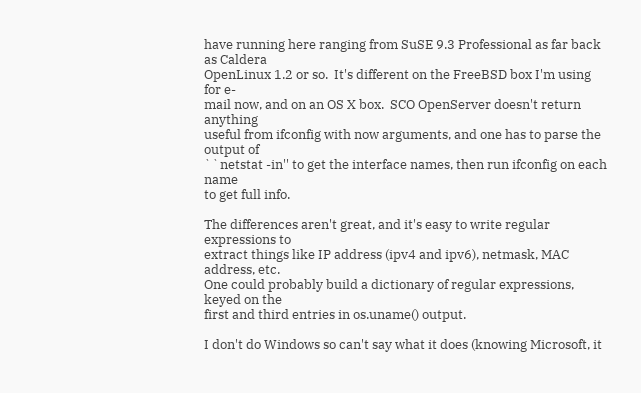have running here ranging from SuSE 9.3 Professional as far back as Caldera
OpenLinux 1.2 or so.  It's different on the FreeBSD box I'm using for e-
mail now, and on an OS X box.  SCO OpenServer doesn't return anything
useful from ifconfig with now arguments, and one has to parse the output of
``netstat -in'' to get the interface names, then run ifconfig on each name
to get full info.

The differences aren't great, and it's easy to write regular expressions to
extract things like IP address (ipv4 and ipv6), netmask, MAC address, etc.
One could probably build a dictionary of regular expressions, keyed on the
first and third entries in os.uname() output.

I don't do Windows so can't say what it does (knowing Microsoft, it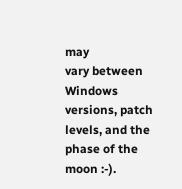may
vary between Windows versions, patch levels, and the phase of the moon :-).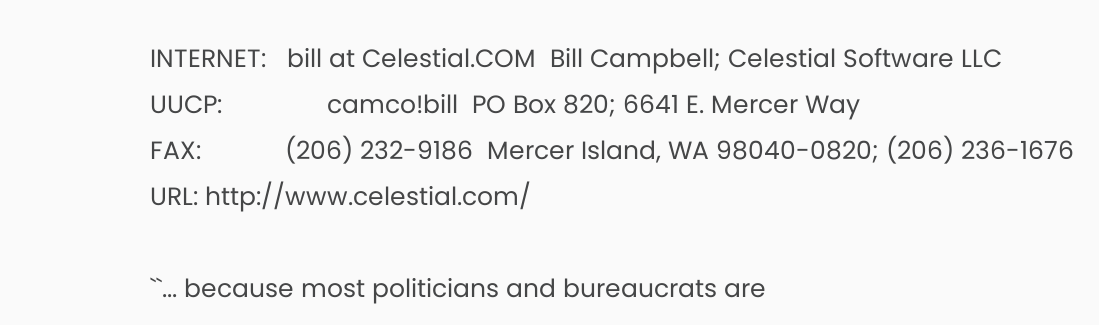INTERNET:   bill at Celestial.COM  Bill Campbell; Celestial Software LLC
UUCP:               camco!bill  PO Box 820; 6641 E. Mercer Way
FAX:            (206) 232-9186  Mercer Island, WA 98040-0820; (206) 236-1676
URL: http://www.celestial.com/

``... because most politicians and bureaucrats are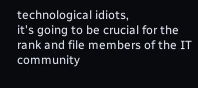technological idiots,
it's going to be crucial for the rank and file members of the IT community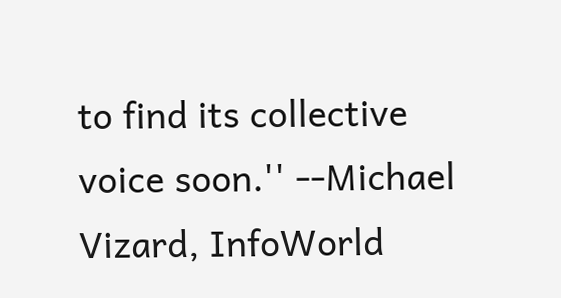to find its collective voice soon.'' --Michael Vizard, InfoWorld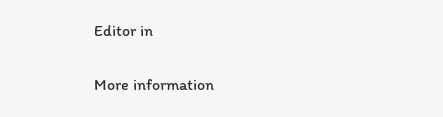Editor in

More information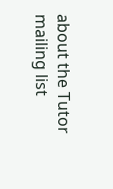about the Tutor mailing list